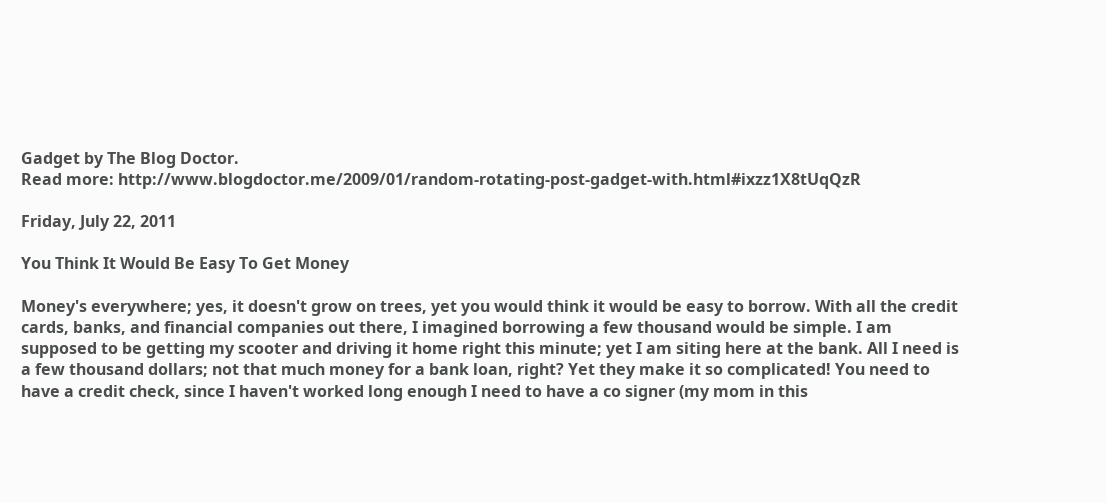Gadget by The Blog Doctor.
Read more: http://www.blogdoctor.me/2009/01/random-rotating-post-gadget-with.html#ixzz1X8tUqQzR

Friday, July 22, 2011

You Think It Would Be Easy To Get Money

Money's everywhere; yes, it doesn't grow on trees, yet you would think it would be easy to borrow. With all the credit cards, banks, and financial companies out there, I imagined borrowing a few thousand would be simple. I am supposed to be getting my scooter and driving it home right this minute; yet I am siting here at the bank. All I need is a few thousand dollars; not that much money for a bank loan, right? Yet they make it so complicated! You need to have a credit check, since I haven't worked long enough I need to have a co signer (my mom in this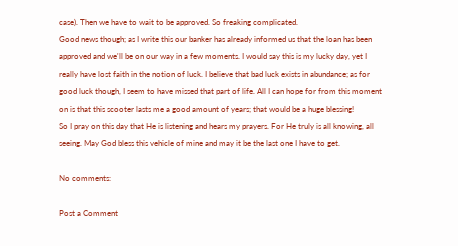case). Then we have to wait to be approved. So freaking complicated.
Good news though; as I write this our banker has already informed us that the loan has been approved and we'll be on our way in a few moments. I would say this is my lucky day, yet I really have lost faith in the notion of luck. I believe that bad luck exists in abundance; as for good luck though, I seem to have missed that part of life. All I can hope for from this moment on is that this scooter lasts me a good amount of years; that would be a huge blessing!
So I pray on this day that He is listening and hears my prayers. For He truly is all knowing, all seeing. May God bless this vehicle of mine and may it be the last one I have to get.

No comments:

Post a Comment